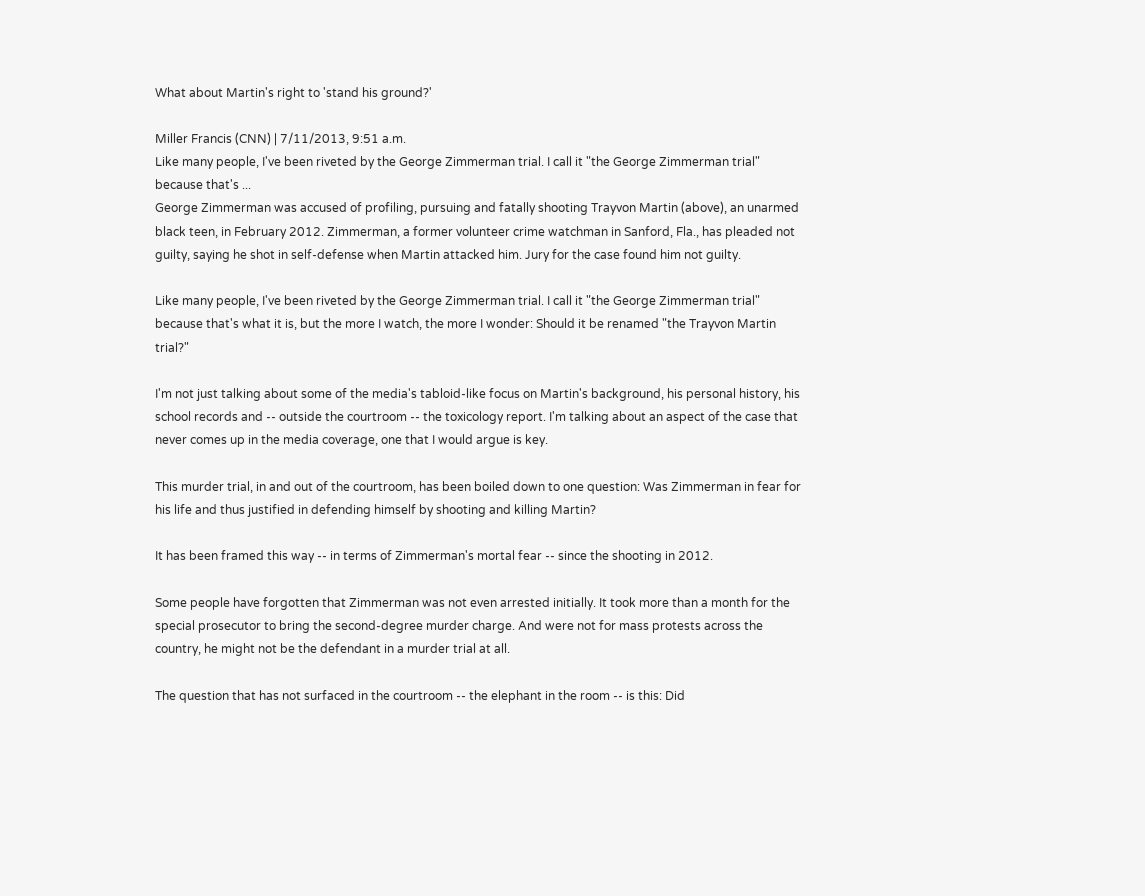What about Martin's right to 'stand his ground?'

Miller Francis (CNN) | 7/11/2013, 9:51 a.m.
Like many people, I've been riveted by the George Zimmerman trial. I call it "the George Zimmerman trial" because that's ...
George Zimmerman was accused of profiling, pursuing and fatally shooting Trayvon Martin (above), an unarmed black teen, in February 2012. Zimmerman, a former volunteer crime watchman in Sanford, Fla., has pleaded not guilty, saying he shot in self-defense when Martin attacked him. Jury for the case found him not guilty.

Like many people, I've been riveted by the George Zimmerman trial. I call it "the George Zimmerman trial" because that's what it is, but the more I watch, the more I wonder: Should it be renamed "the Trayvon Martin trial?"

I'm not just talking about some of the media's tabloid-like focus on Martin's background, his personal history, his school records and -- outside the courtroom -- the toxicology report. I'm talking about an aspect of the case that never comes up in the media coverage, one that I would argue is key.

This murder trial, in and out of the courtroom, has been boiled down to one question: Was Zimmerman in fear for his life and thus justified in defending himself by shooting and killing Martin?

It has been framed this way -- in terms of Zimmerman's mortal fear -- since the shooting in 2012.

Some people have forgotten that Zimmerman was not even arrested initially. It took more than a month for the special prosecutor to bring the second-degree murder charge. And were not for mass protests across the country, he might not be the defendant in a murder trial at all.

The question that has not surfaced in the courtroom -- the elephant in the room -- is this: Did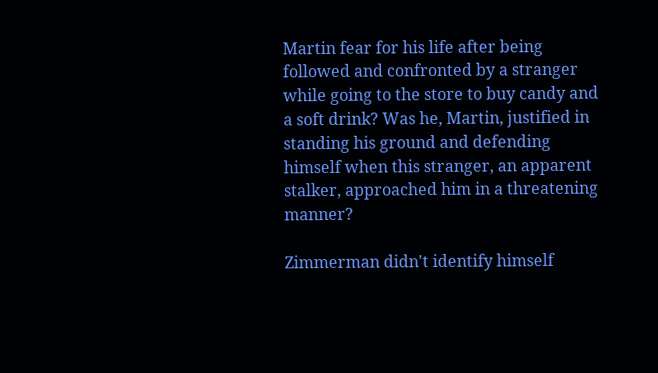Martin fear for his life after being followed and confronted by a stranger while going to the store to buy candy and a soft drink? Was he, Martin, justified in standing his ground and defending himself when this stranger, an apparent stalker, approached him in a threatening manner?

Zimmerman didn't identify himself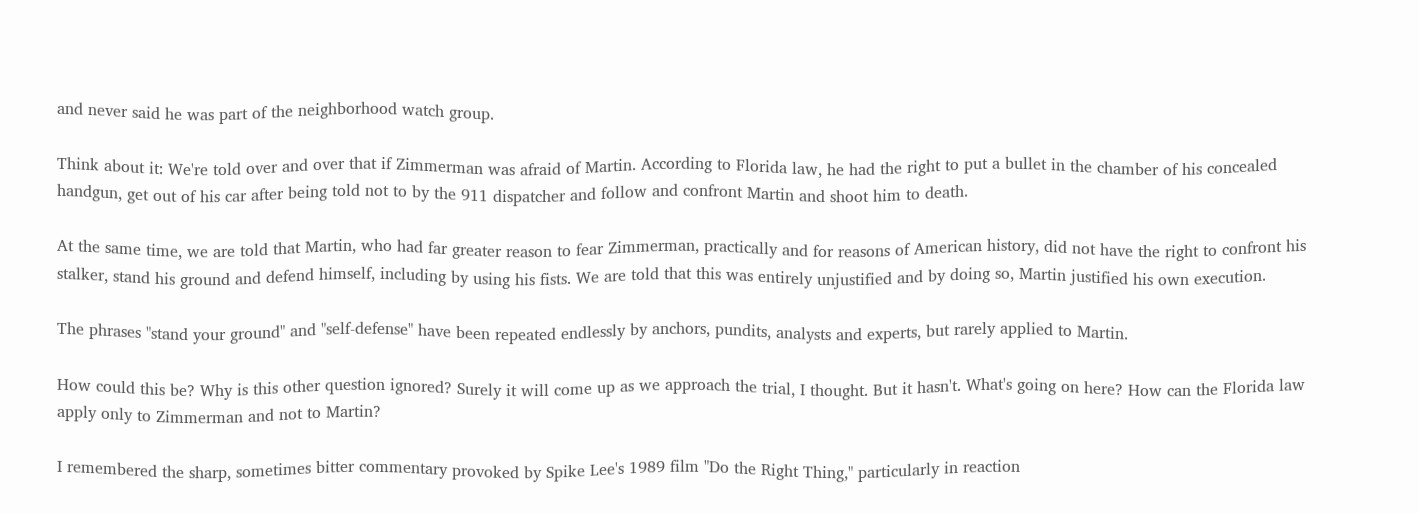and never said he was part of the neighborhood watch group.

Think about it: We're told over and over that if Zimmerman was afraid of Martin. According to Florida law, he had the right to put a bullet in the chamber of his concealed handgun, get out of his car after being told not to by the 911 dispatcher and follow and confront Martin and shoot him to death.

At the same time, we are told that Martin, who had far greater reason to fear Zimmerman, practically and for reasons of American history, did not have the right to confront his stalker, stand his ground and defend himself, including by using his fists. We are told that this was entirely unjustified and by doing so, Martin justified his own execution.

The phrases "stand your ground" and "self-defense" have been repeated endlessly by anchors, pundits, analysts and experts, but rarely applied to Martin.

How could this be? Why is this other question ignored? Surely it will come up as we approach the trial, I thought. But it hasn't. What's going on here? How can the Florida law apply only to Zimmerman and not to Martin?

I remembered the sharp, sometimes bitter commentary provoked by Spike Lee's 1989 film "Do the Right Thing," particularly in reaction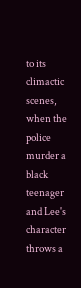to its climactic scenes, when the police murder a black teenager and Lee's character throws a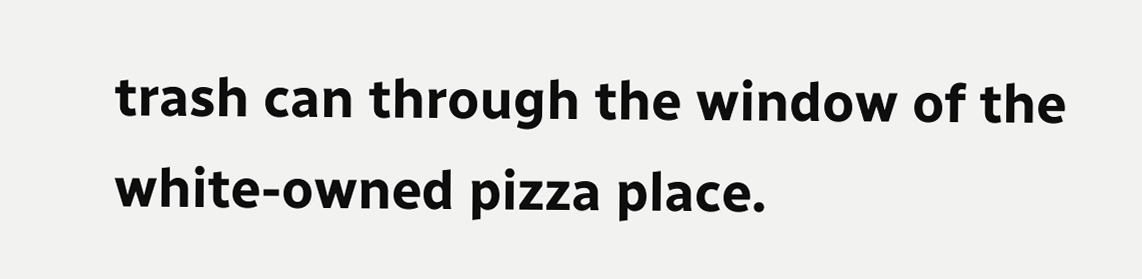trash can through the window of the white-owned pizza place.